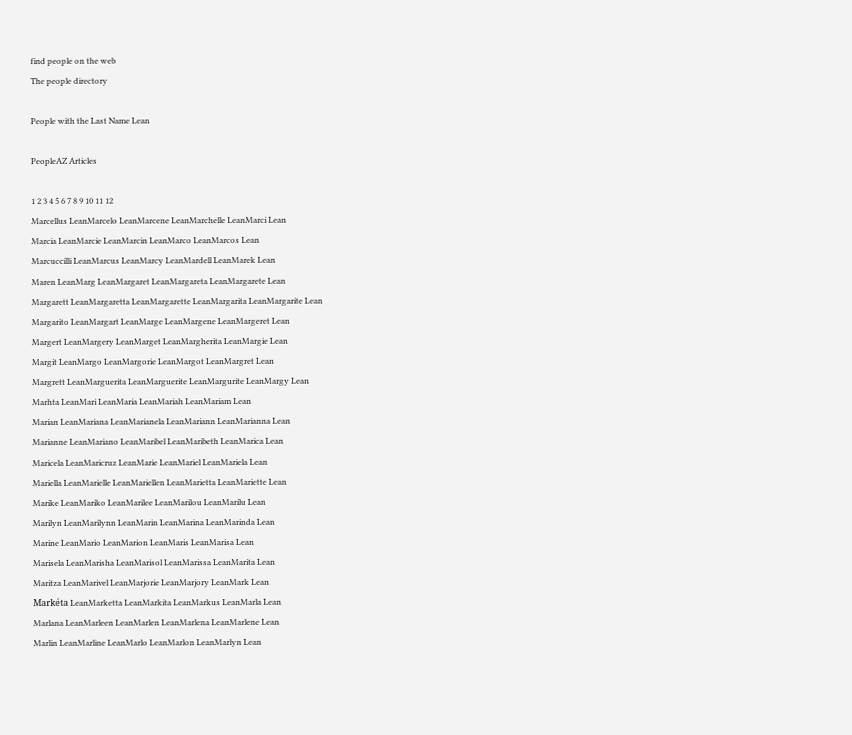find people on the web
The people directory

People with the Last Name Lean

PeopleAZ Articles

1 2 3 4 5 6 7 8 9 10 11 12
Marcellus LeanMarcelo LeanMarcene LeanMarchelle LeanMarci Lean
Marcia LeanMarcie LeanMarcin LeanMarco LeanMarcos Lean
Marcuccilli LeanMarcus LeanMarcy LeanMardell LeanMarek Lean
Maren LeanMarg LeanMargaret LeanMargareta LeanMargarete Lean
Margarett LeanMargaretta LeanMargarette LeanMargarita LeanMargarite Lean
Margarito LeanMargart LeanMarge LeanMargene LeanMargeret Lean
Margert LeanMargery LeanMarget LeanMargherita LeanMargie Lean
Margit LeanMargo LeanMargorie LeanMargot LeanMargret Lean
Margrett LeanMarguerita LeanMarguerite LeanMargurite LeanMargy Lean
Marhta LeanMari LeanMaria LeanMariah LeanMariam Lean
Marian LeanMariana LeanMarianela LeanMariann LeanMarianna Lean
Marianne LeanMariano LeanMaribel LeanMaribeth LeanMarica Lean
Maricela LeanMaricruz LeanMarie LeanMariel LeanMariela Lean
Mariella LeanMarielle LeanMariellen LeanMarietta LeanMariette Lean
Marike LeanMariko LeanMarilee LeanMarilou LeanMarilu Lean
Marilyn LeanMarilynn LeanMarin LeanMarina LeanMarinda Lean
Marine LeanMario LeanMarion LeanMaris LeanMarisa Lean
Marisela LeanMarisha LeanMarisol LeanMarissa LeanMarita Lean
Maritza LeanMarivel LeanMarjorie LeanMarjory LeanMark Lean
Markéta LeanMarketta LeanMarkita LeanMarkus LeanMarla Lean
Marlana LeanMarleen LeanMarlen LeanMarlena LeanMarlene Lean
Marlin LeanMarline LeanMarlo LeanMarlon LeanMarlyn Lean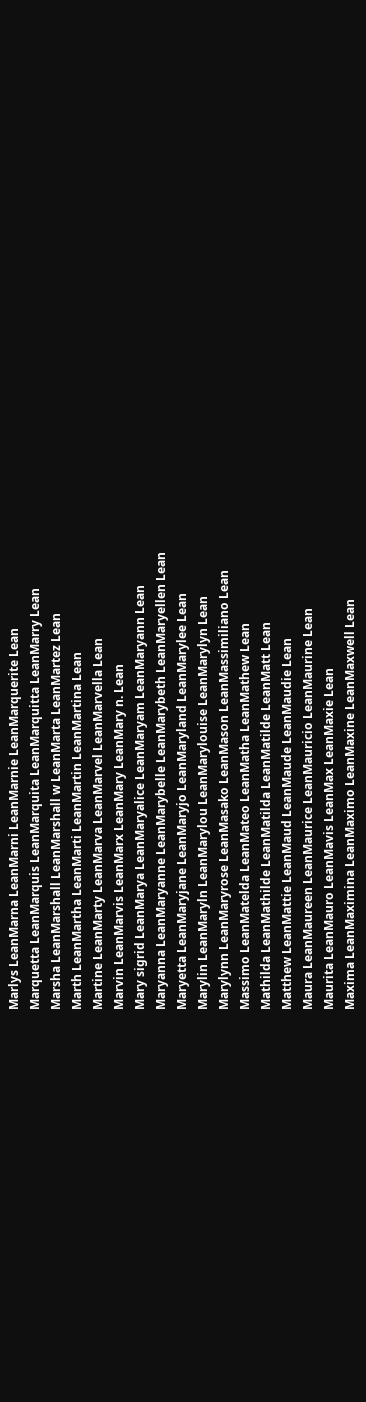Marlys LeanMarna LeanMarni LeanMarnie LeanMarquerite Lean
Marquetta LeanMarquis LeanMarquita LeanMarquitta LeanMarry Lean
Marsha LeanMarshall LeanMarshall w LeanMarta LeanMartez Lean
Marth LeanMartha LeanMarti LeanMartin LeanMartina Lean
Martine LeanMarty LeanMarva LeanMarvel LeanMarvella Lean
Marvin LeanMarvis LeanMarx LeanMary LeanMary n. Lean
Mary sigrid LeanMarya LeanMaryalice LeanMaryam LeanMaryann Lean
Maryanna LeanMaryanne LeanMarybelle LeanMarybeth LeanMaryellen Lean
Maryetta LeanMaryjane LeanMaryjo LeanMaryland LeanMarylee Lean
Marylin LeanMaryln LeanMarylou LeanMarylouise LeanMarylyn Lean
Marylynn LeanMaryrose LeanMasako LeanMason LeanMassimiliano Lean
Massimo LeanMatelda LeanMateo LeanMatha LeanMathew Lean
Mathilda LeanMathilde LeanMatilda LeanMatilde LeanMatt Lean
Matthew LeanMattie LeanMaud LeanMaude LeanMaudie Lean
Maura LeanMaureen LeanMaurice LeanMauricio LeanMaurine Lean
Maurita LeanMauro LeanMavis LeanMax LeanMaxie Lean
Maxima LeanMaximina LeanMaximo LeanMaxine LeanMaxwell Lean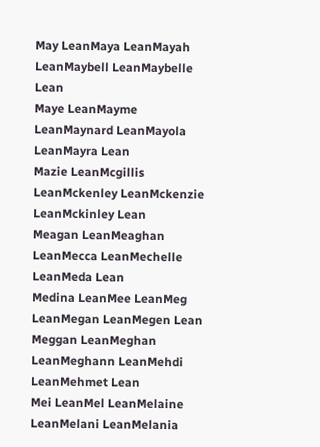May LeanMaya LeanMayah LeanMaybell LeanMaybelle Lean
Maye LeanMayme LeanMaynard LeanMayola LeanMayra Lean
Mazie LeanMcgillis LeanMckenley LeanMckenzie LeanMckinley Lean
Meagan LeanMeaghan LeanMecca LeanMechelle LeanMeda Lean
Medina LeanMee LeanMeg LeanMegan LeanMegen Lean
Meggan LeanMeghan LeanMeghann LeanMehdi LeanMehmet Lean
Mei LeanMel LeanMelaine LeanMelani LeanMelania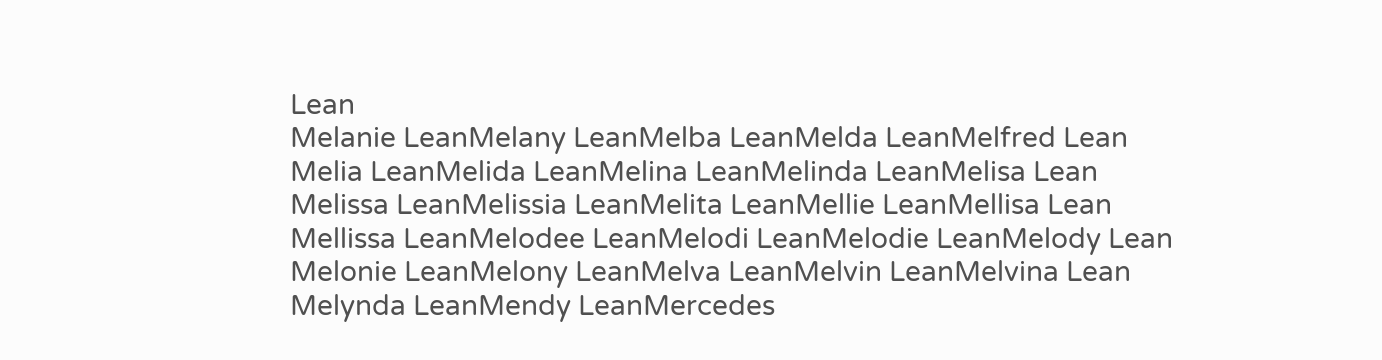Lean
Melanie LeanMelany LeanMelba LeanMelda LeanMelfred Lean
Melia LeanMelida LeanMelina LeanMelinda LeanMelisa Lean
Melissa LeanMelissia LeanMelita LeanMellie LeanMellisa Lean
Mellissa LeanMelodee LeanMelodi LeanMelodie LeanMelody Lean
Melonie LeanMelony LeanMelva LeanMelvin LeanMelvina Lean
Melynda LeanMendy LeanMercedes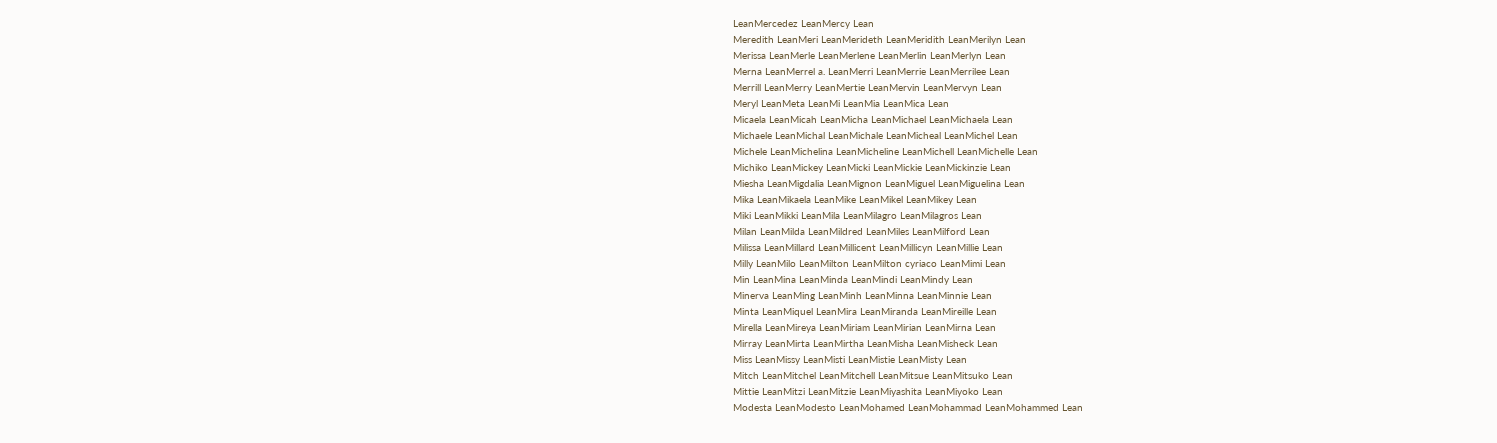LeanMercedez LeanMercy Lean
Meredith LeanMeri LeanMerideth LeanMeridith LeanMerilyn Lean
Merissa LeanMerle LeanMerlene LeanMerlin LeanMerlyn Lean
Merna LeanMerrel a. LeanMerri LeanMerrie LeanMerrilee Lean
Merrill LeanMerry LeanMertie LeanMervin LeanMervyn Lean
Meryl LeanMeta LeanMi LeanMia LeanMica Lean
Micaela LeanMicah LeanMicha LeanMichael LeanMichaela Lean
Michaele LeanMichal LeanMichale LeanMicheal LeanMichel Lean
Michele LeanMichelina LeanMicheline LeanMichell LeanMichelle Lean
Michiko LeanMickey LeanMicki LeanMickie LeanMickinzie Lean
Miesha LeanMigdalia LeanMignon LeanMiguel LeanMiguelina Lean
Mika LeanMikaela LeanMike LeanMikel LeanMikey Lean
Miki LeanMikki LeanMila LeanMilagro LeanMilagros Lean
Milan LeanMilda LeanMildred LeanMiles LeanMilford Lean
Milissa LeanMillard LeanMillicent LeanMillicyn LeanMillie Lean
Milly LeanMilo LeanMilton LeanMilton cyriaco LeanMimi Lean
Min LeanMina LeanMinda LeanMindi LeanMindy Lean
Minerva LeanMing LeanMinh LeanMinna LeanMinnie Lean
Minta LeanMiquel LeanMira LeanMiranda LeanMireille Lean
Mirella LeanMireya LeanMiriam LeanMirian LeanMirna Lean
Mirray LeanMirta LeanMirtha LeanMisha LeanMisheck Lean
Miss LeanMissy LeanMisti LeanMistie LeanMisty Lean
Mitch LeanMitchel LeanMitchell LeanMitsue LeanMitsuko Lean
Mittie LeanMitzi LeanMitzie LeanMiyashita LeanMiyoko Lean
Modesta LeanModesto LeanMohamed LeanMohammad LeanMohammed Lean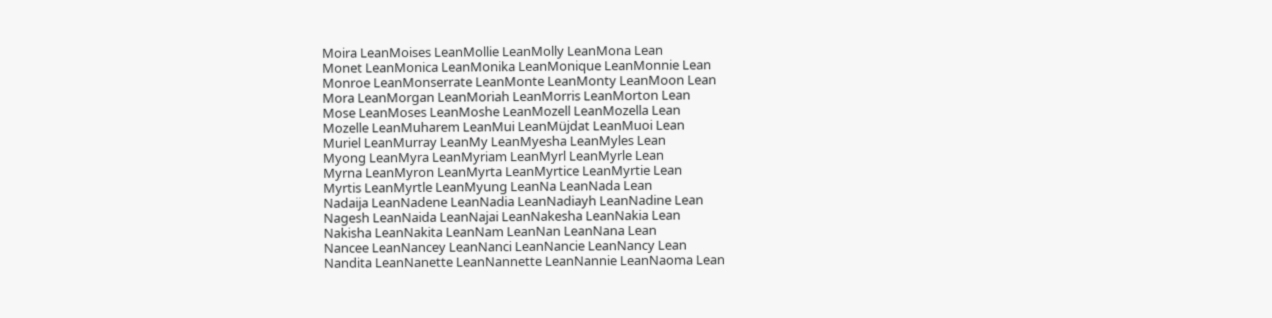Moira LeanMoises LeanMollie LeanMolly LeanMona Lean
Monet LeanMonica LeanMonika LeanMonique LeanMonnie Lean
Monroe LeanMonserrate LeanMonte LeanMonty LeanMoon Lean
Mora LeanMorgan LeanMoriah LeanMorris LeanMorton Lean
Mose LeanMoses LeanMoshe LeanMozell LeanMozella Lean
Mozelle LeanMuharem LeanMui LeanMüjdat LeanMuoi Lean
Muriel LeanMurray LeanMy LeanMyesha LeanMyles Lean
Myong LeanMyra LeanMyriam LeanMyrl LeanMyrle Lean
Myrna LeanMyron LeanMyrta LeanMyrtice LeanMyrtie Lean
Myrtis LeanMyrtle LeanMyung LeanNa LeanNada Lean
Nadaija LeanNadene LeanNadia LeanNadiayh LeanNadine Lean
Nagesh LeanNaida LeanNajai LeanNakesha LeanNakia Lean
Nakisha LeanNakita LeanNam LeanNan LeanNana Lean
Nancee LeanNancey LeanNanci LeanNancie LeanNancy Lean
Nandita LeanNanette LeanNannette LeanNannie LeanNaoma Lean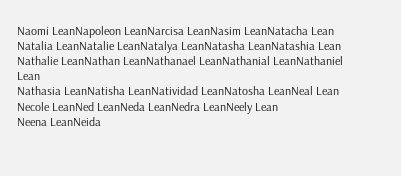Naomi LeanNapoleon LeanNarcisa LeanNasim LeanNatacha Lean
Natalia LeanNatalie LeanNatalya LeanNatasha LeanNatashia Lean
Nathalie LeanNathan LeanNathanael LeanNathanial LeanNathaniel Lean
Nathasia LeanNatisha LeanNatividad LeanNatosha LeanNeal Lean
Necole LeanNed LeanNeda LeanNedra LeanNeely Lean
Neena LeanNeida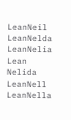LeanNeil LeanNelda LeanNelia Lean
Nelida LeanNell LeanNella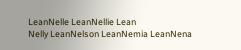LeanNelle LeanNellie Lean
Nelly LeanNelson LeanNemia LeanNena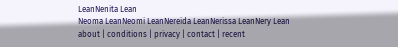LeanNenita Lean
Neoma LeanNeomi LeanNereida LeanNerissa LeanNery Lean
about | conditions | privacy | contact | recent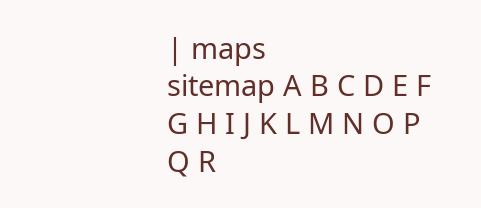| maps
sitemap A B C D E F G H I J K L M N O P Q R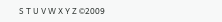S T U V W X Y Z ©2009